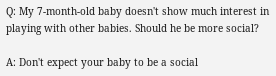Q: My 7-month-old baby doesn't show much interest in playing with other babies. Should he be more social?

A: Don't expect your baby to be a social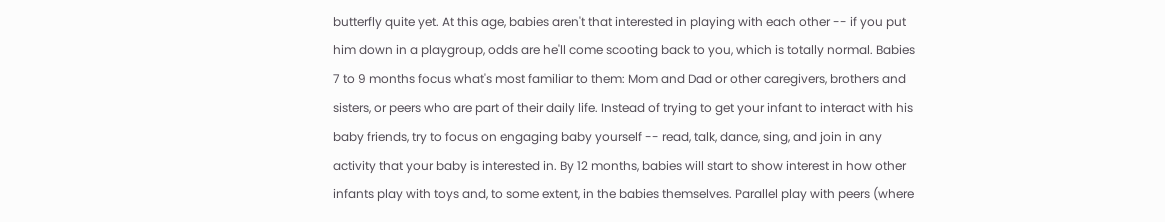butterfly quite yet. At this age, babies aren't that interested in playing with each other -- if you put him down in a playgroup, odds are he'll come scooting back to you, which is totally normal. Babies 7 to 9 months focus what's most familiar to them: Mom and Dad or other caregivers, brothers and sisters, or peers who are part of their daily life. Instead of trying to get your infant to interact with his baby friends, try to focus on engaging baby yourself -- read, talk, dance, sing, and join in any activity that your baby is interested in. By 12 months, babies will start to show interest in how other infants play with toys and, to some extent, in the babies themselves. Parallel play with peers (where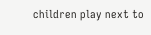children play next to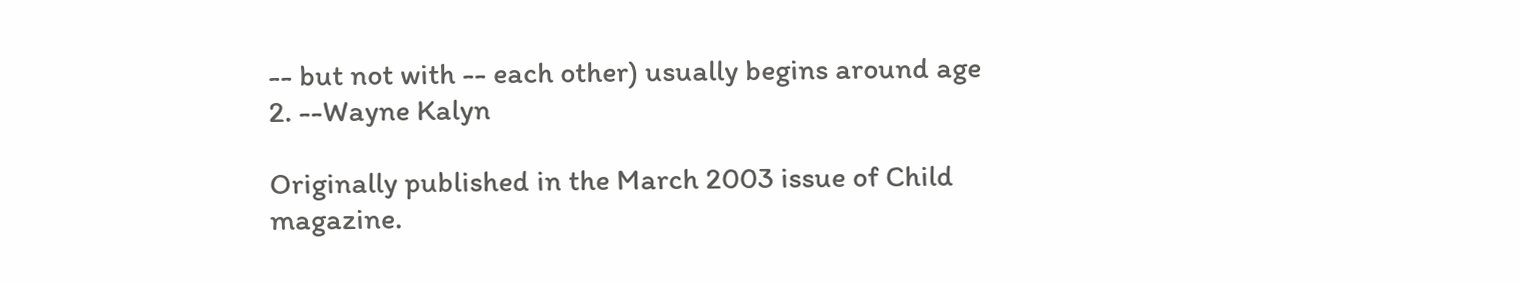-- but not with -- each other) usually begins around age 2. --Wayne Kalyn

Originally published in the March 2003 issue of Child magazine.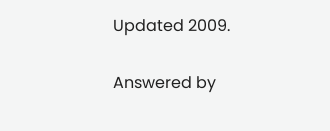Updated 2009.

Answered by